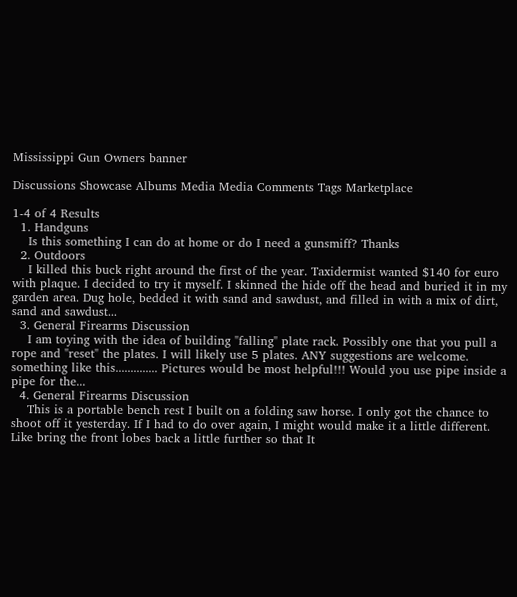Mississippi Gun Owners banner

Discussions Showcase Albums Media Media Comments Tags Marketplace

1-4 of 4 Results
  1. Handguns
    Is this something I can do at home or do I need a gunsmiff? Thanks
  2. Outdoors
    I killed this buck right around the first of the year. Taxidermist wanted $140 for euro with plaque. I decided to try it myself. I skinned the hide off the head and buried it in my garden area. Dug hole, bedded it with sand and sawdust, and filled in with a mix of dirt, sand and sawdust...
  3. General Firearms Discussion
    I am toying with the idea of building "falling" plate rack. Possibly one that you pull a rope and "reset" the plates. I will likely use 5 plates. ANY suggestions are welcome. something like this.............. Pictures would be most helpful!!! Would you use pipe inside a pipe for the...
  4. General Firearms Discussion
    This is a portable bench rest I built on a folding saw horse. I only got the chance to shoot off it yesterday. If I had to do over again, I might would make it a little different. Like bring the front lobes back a little further so that It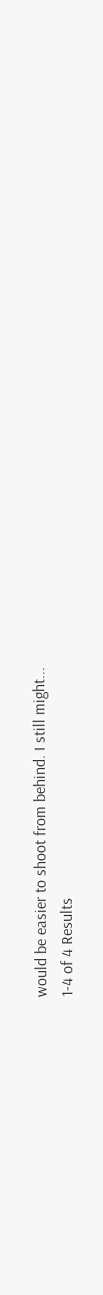would be easier to shoot from behind. I still might...
1-4 of 4 Results